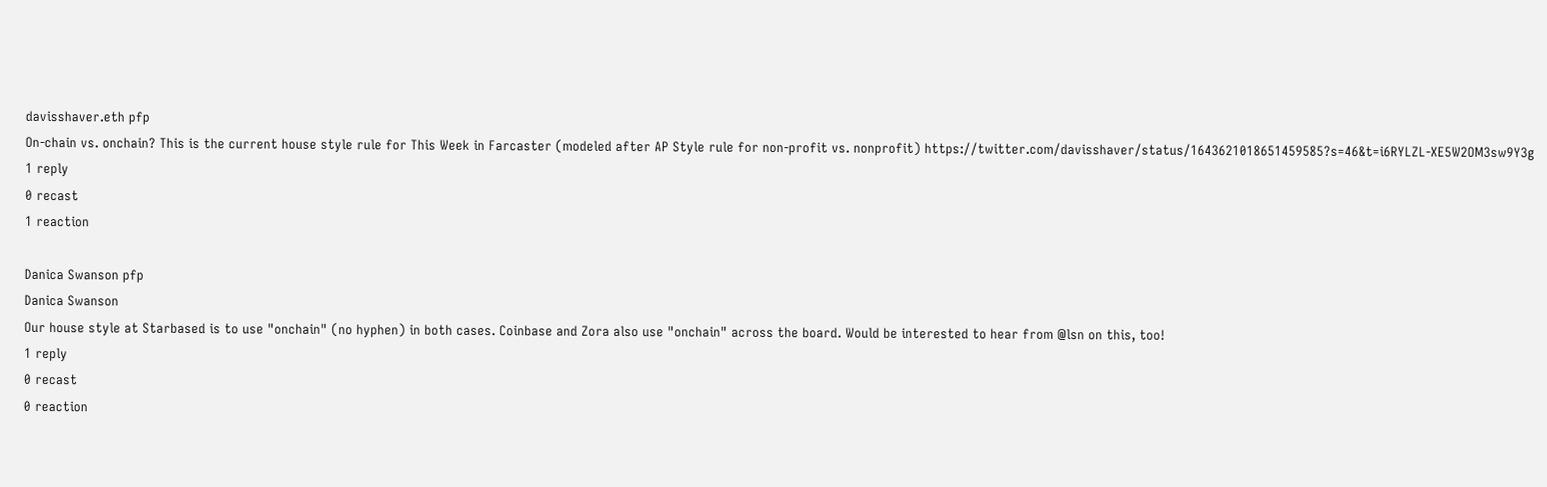davisshaver.eth pfp
On-chain vs. onchain? This is the current house style rule for This Week in Farcaster (modeled after AP Style rule for non-profit vs. nonprofit) https://twitter.com/davisshaver/status/1643621018651459585?s=46&t=i6RYLZL-XE5W2OM3sw9Y3g
1 reply
0 recast
1 reaction

Danica Swanson pfp
Danica Swanson
Our house style at Starbased is to use "onchain" (no hyphen) in both cases. Coinbase and Zora also use "onchain" across the board. Would be interested to hear from @lsn on this, too!
1 reply
0 recast
0 reaction